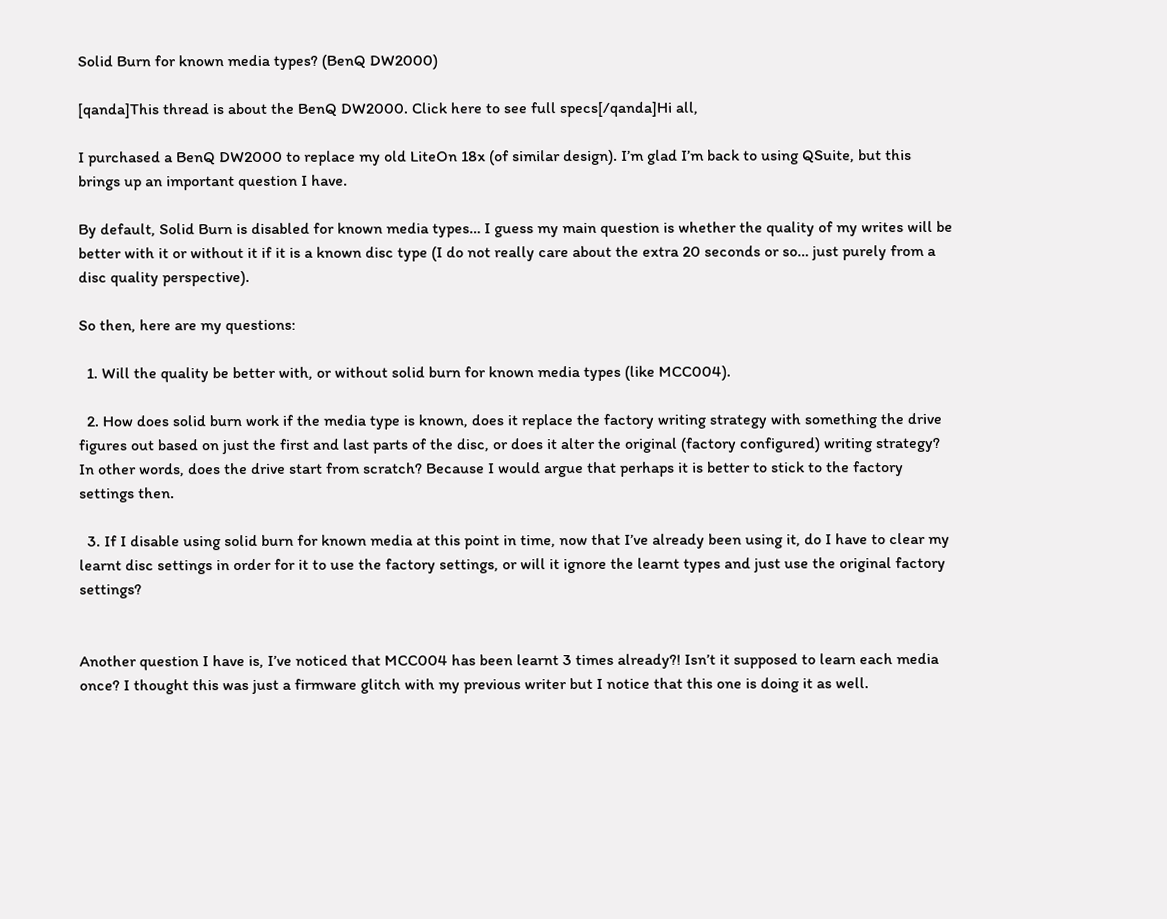Solid Burn for known media types? (BenQ DW2000)

[qanda]This thread is about the BenQ DW2000. Click here to see full specs[/qanda]Hi all,

I purchased a BenQ DW2000 to replace my old LiteOn 18x (of similar design). I’m glad I’m back to using QSuite, but this brings up an important question I have.

By default, Solid Burn is disabled for known media types… I guess my main question is whether the quality of my writes will be better with it or without it if it is a known disc type (I do not really care about the extra 20 seconds or so… just purely from a disc quality perspective).

So then, here are my questions:

  1. Will the quality be better with, or without solid burn for known media types (like MCC004).

  2. How does solid burn work if the media type is known, does it replace the factory writing strategy with something the drive figures out based on just the first and last parts of the disc, or does it alter the original (factory configured) writing strategy? In other words, does the drive start from scratch? Because I would argue that perhaps it is better to stick to the factory settings then.

  3. If I disable using solid burn for known media at this point in time, now that I’ve already been using it, do I have to clear my learnt disc settings in order for it to use the factory settings, or will it ignore the learnt types and just use the original factory settings?


Another question I have is, I’ve noticed that MCC004 has been learnt 3 times already?! Isn’t it supposed to learn each media once? I thought this was just a firmware glitch with my previous writer but I notice that this one is doing it as well.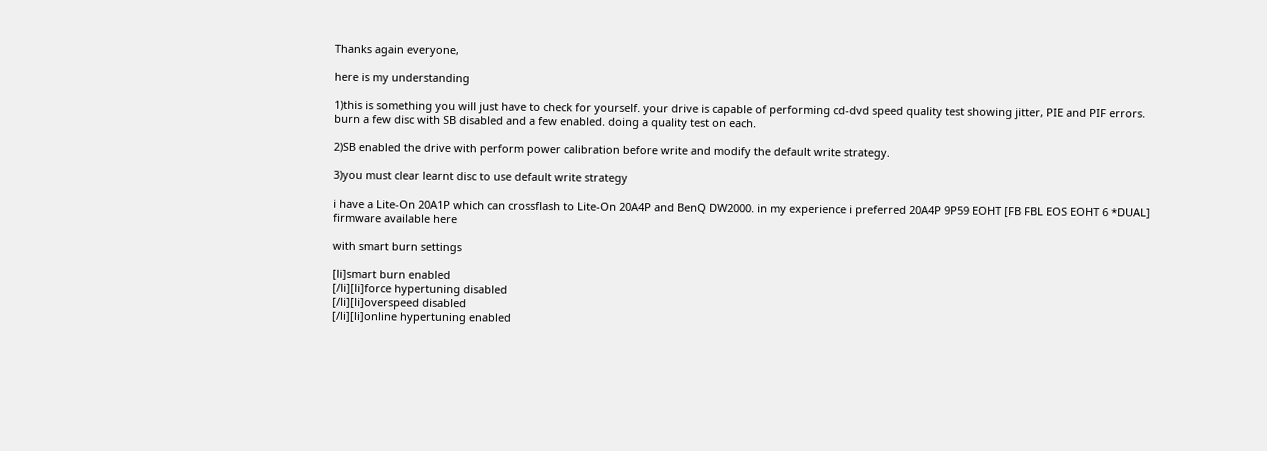Thanks again everyone,

here is my understanding

1)this is something you will just have to check for yourself. your drive is capable of performing cd-dvd speed quality test showing jitter, PIE and PIF errors. burn a few disc with SB disabled and a few enabled. doing a quality test on each.

2)SB enabled the drive with perform power calibration before write and modify the default write strategy.

3)you must clear learnt disc to use default write strategy

i have a Lite-On 20A1P which can crossflash to Lite-On 20A4P and BenQ DW2000. in my experience i preferred 20A4P 9P59 EOHT [FB FBL EOS EOHT 6 *DUAL] firmware available here

with smart burn settings

[li]smart burn enabled
[/li][li]force hypertuning disabled
[/li][li]overspeed disabled
[/li][li]online hypertuning enabled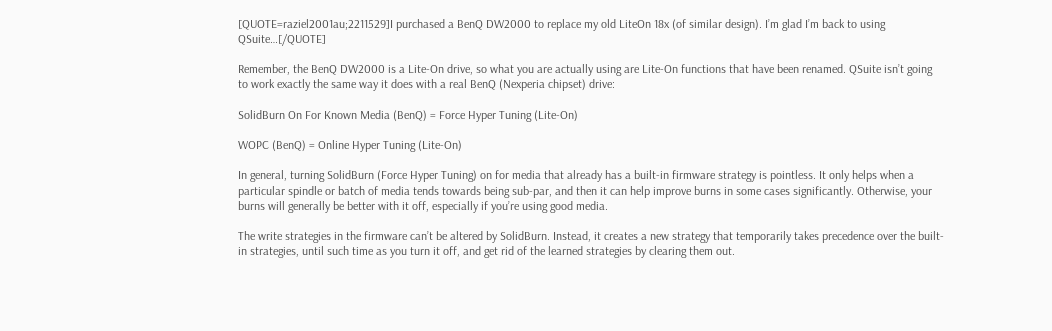[QUOTE=raziel2001au;2211529]I purchased a BenQ DW2000 to replace my old LiteOn 18x (of similar design). I’m glad I’m back to using QSuite…[/QUOTE]

Remember, the BenQ DW2000 is a Lite-On drive, so what you are actually using are Lite-On functions that have been renamed. QSuite isn’t going to work exactly the same way it does with a real BenQ (Nexperia chipset) drive:

SolidBurn On For Known Media (BenQ) = Force Hyper Tuning (Lite-On)

WOPC (BenQ) = Online Hyper Tuning (Lite-On)

In general, turning SolidBurn (Force Hyper Tuning) on for media that already has a built-in firmware strategy is pointless. It only helps when a particular spindle or batch of media tends towards being sub-par, and then it can help improve burns in some cases significantly. Otherwise, your burns will generally be better with it off, especially if you’re using good media.

The write strategies in the firmware can’t be altered by SolidBurn. Instead, it creates a new strategy that temporarily takes precedence over the built-in strategies, until such time as you turn it off, and get rid of the learned strategies by clearing them out.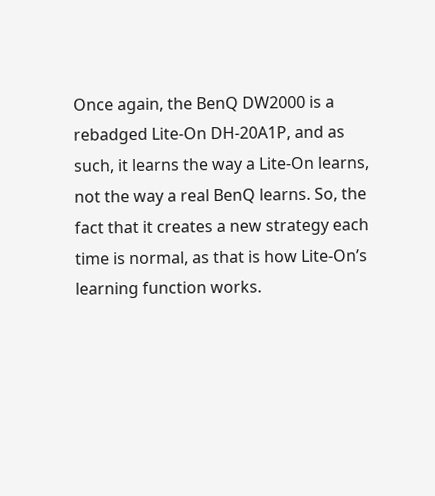Once again, the BenQ DW2000 is a rebadged Lite-On DH-20A1P, and as such, it learns the way a Lite-On learns, not the way a real BenQ learns. So, the fact that it creates a new strategy each time is normal, as that is how Lite-On’s learning function works.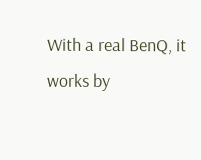With a real BenQ, it works by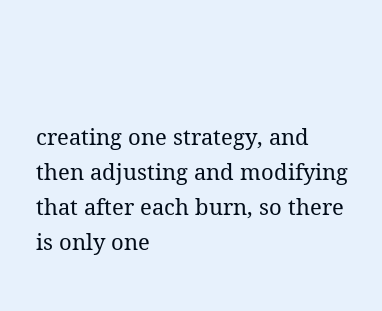creating one strategy, and then adjusting and modifying that after each burn, so there is only one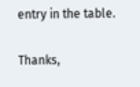entry in the table.

Thanks,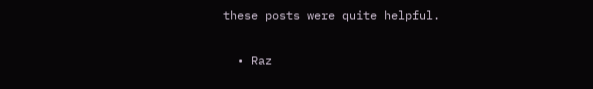these posts were quite helpful.

  • Raz